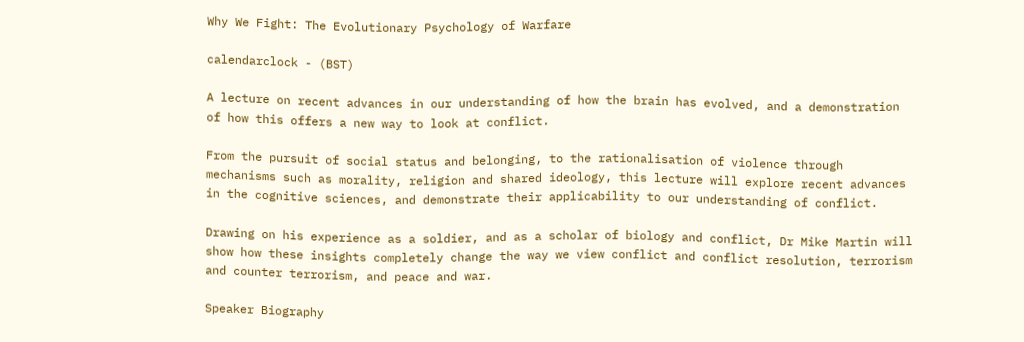Why We Fight: The Evolutionary Psychology of Warfare

calendarclock - (BST)

A lecture on recent advances in our understanding of how the brain has evolved, and a demonstration of how this offers a new way to look at conflict.

From the pursuit of social status and belonging, to the rationalisation of violence through mechanisms such as morality, religion and shared ideology, this lecture will explore recent advances in the cognitive sciences, and demonstrate their applicability to our understanding of conflict.

Drawing on his experience as a soldier, and as a scholar of biology and conflict, Dr Mike Martin will show how these insights completely change the way we view conflict and conflict resolution, terrorism and counter terrorism, and peace and war.

Speaker Biography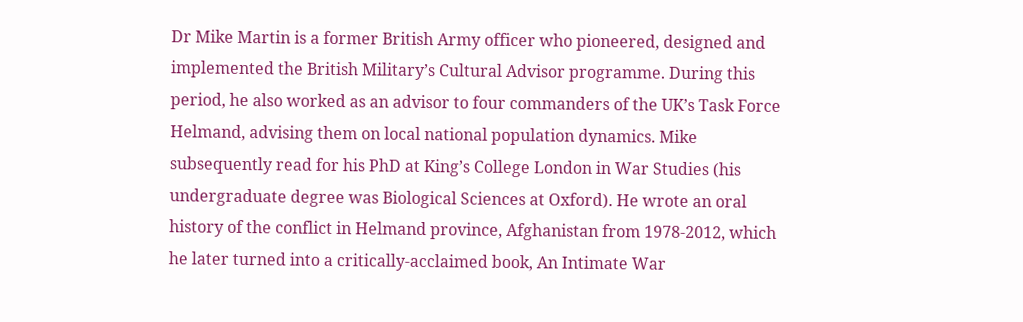Dr Mike Martin is a former British Army officer who pioneered, designed and implemented the British Military’s Cultural Advisor programme. During this period, he also worked as an advisor to four commanders of the UK’s Task Force Helmand, advising them on local national population dynamics. Mike subsequently read for his PhD at King’s College London in War Studies (his undergraduate degree was Biological Sciences at Oxford). He wrote an oral history of the conflict in Helmand province, Afghanistan from 1978-2012, which he later turned into a critically-acclaimed book, An Intimate War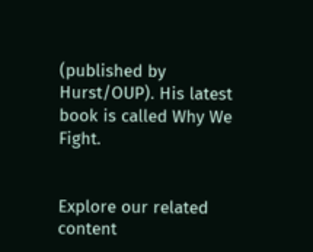(published by Hurst/OUP). His latest book is called Why We Fight.


Explore our related content